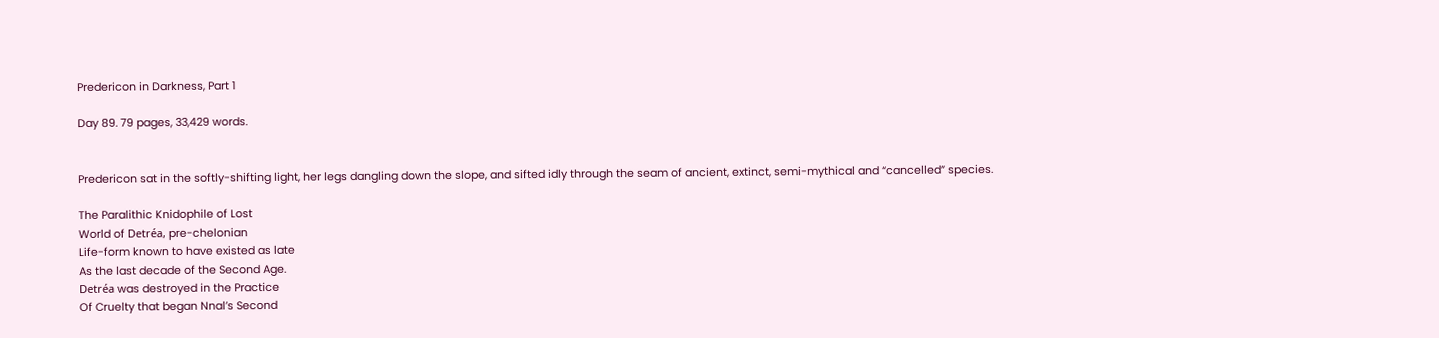Predericon in Darkness, Part 1

Day 89. 79 pages, 33,429 words.


Predericon sat in the softly-shifting light, her legs dangling down the slope, and sifted idly through the seam of ancient, extinct, semi-mythical and “cancelled” species.

The Paralithic Knidophile of Lost
World of Detréa, pre-chelonian
Life-form known to have existed as late
As the last decade of the Second Age.
Detréa was destroyed in the Practice
Of Cruelty that began Nnal’s Second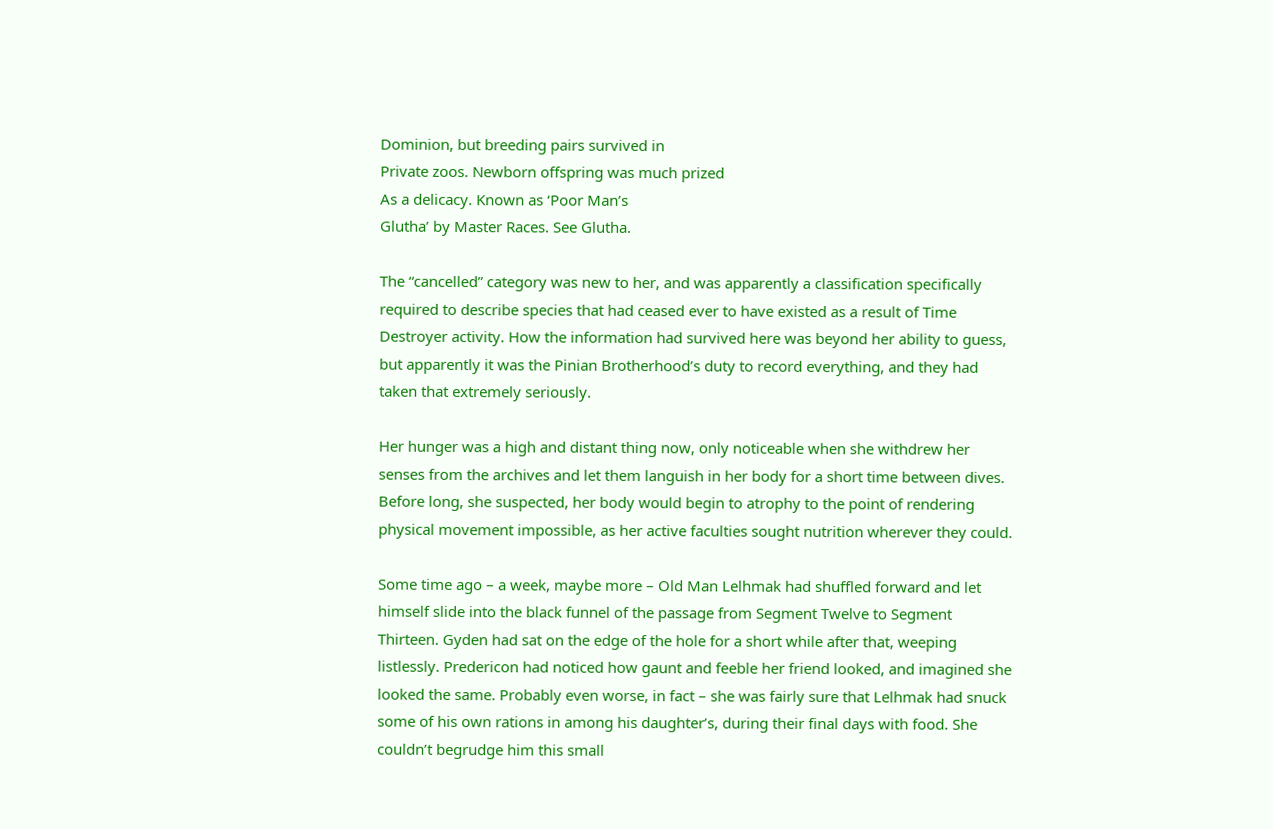Dominion, but breeding pairs survived in
Private zoos. Newborn offspring was much prized
As a delicacy. Known as ‘Poor Man’s
Glutha’ by Master Races. See Glutha.

The “cancelled” category was new to her, and was apparently a classification specifically required to describe species that had ceased ever to have existed as a result of Time Destroyer activity. How the information had survived here was beyond her ability to guess, but apparently it was the Pinian Brotherhood’s duty to record everything, and they had taken that extremely seriously.

Her hunger was a high and distant thing now, only noticeable when she withdrew her senses from the archives and let them languish in her body for a short time between dives. Before long, she suspected, her body would begin to atrophy to the point of rendering physical movement impossible, as her active faculties sought nutrition wherever they could.

Some time ago – a week, maybe more – Old Man Lelhmak had shuffled forward and let himself slide into the black funnel of the passage from Segment Twelve to Segment Thirteen. Gyden had sat on the edge of the hole for a short while after that, weeping listlessly. Predericon had noticed how gaunt and feeble her friend looked, and imagined she looked the same. Probably even worse, in fact – she was fairly sure that Lelhmak had snuck some of his own rations in among his daughter’s, during their final days with food. She couldn’t begrudge him this small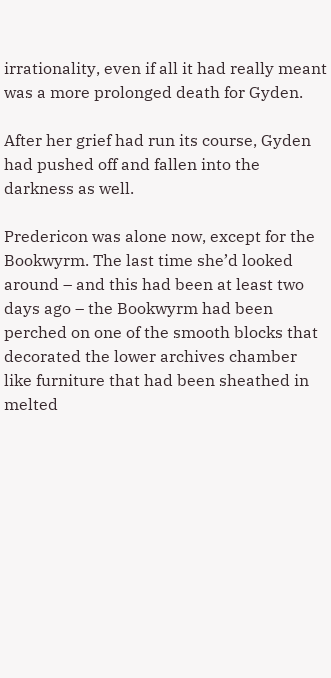irrationality, even if all it had really meant was a more prolonged death for Gyden.

After her grief had run its course, Gyden had pushed off and fallen into the darkness as well.

Predericon was alone now, except for the Bookwyrm. The last time she’d looked around – and this had been at least two days ago – the Bookwyrm had been perched on one of the smooth blocks that decorated the lower archives chamber like furniture that had been sheathed in melted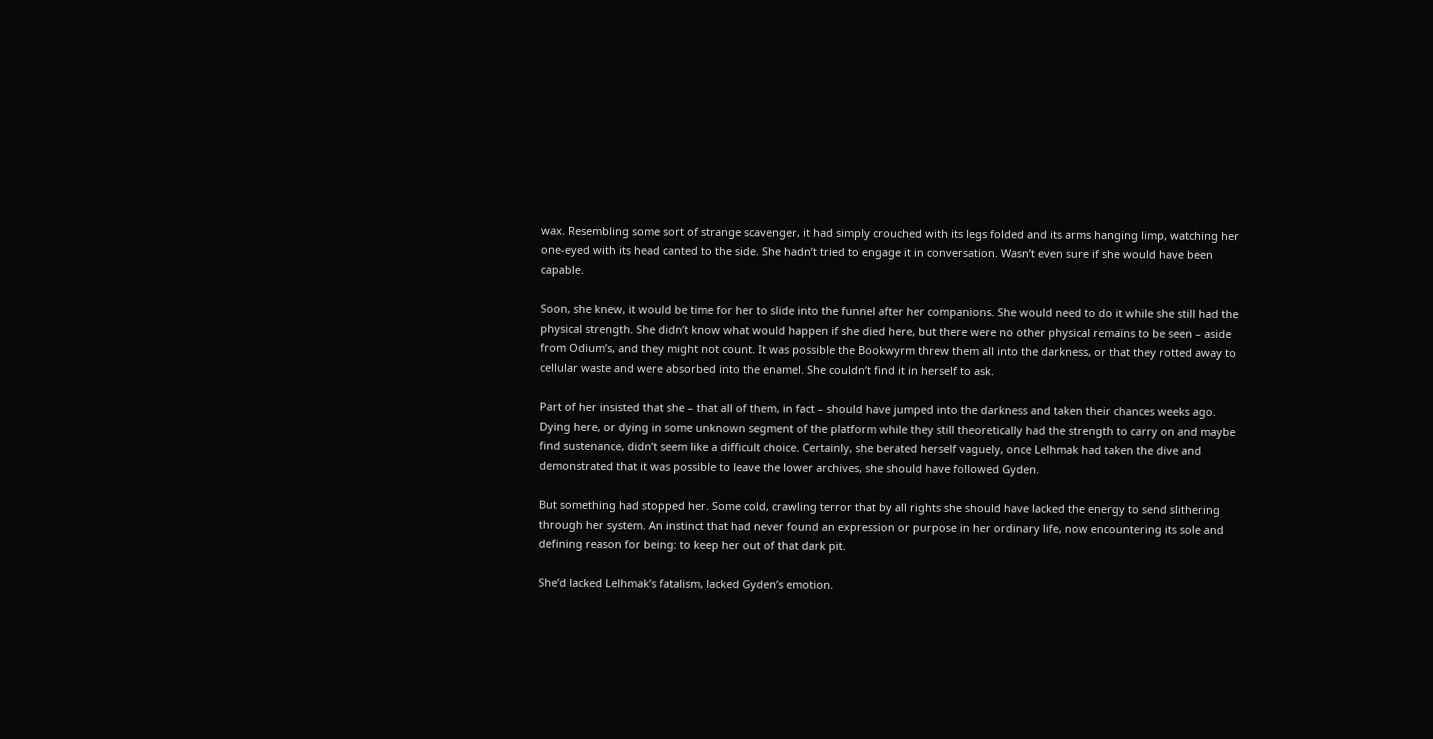wax. Resembling some sort of strange scavenger, it had simply crouched with its legs folded and its arms hanging limp, watching her one-eyed with its head canted to the side. She hadn’t tried to engage it in conversation. Wasn’t even sure if she would have been capable.

Soon, she knew, it would be time for her to slide into the funnel after her companions. She would need to do it while she still had the physical strength. She didn’t know what would happen if she died here, but there were no other physical remains to be seen – aside from Odium’s, and they might not count. It was possible the Bookwyrm threw them all into the darkness, or that they rotted away to cellular waste and were absorbed into the enamel. She couldn’t find it in herself to ask.

Part of her insisted that she – that all of them, in fact – should have jumped into the darkness and taken their chances weeks ago. Dying here, or dying in some unknown segment of the platform while they still theoretically had the strength to carry on and maybe find sustenance, didn’t seem like a difficult choice. Certainly, she berated herself vaguely, once Lelhmak had taken the dive and demonstrated that it was possible to leave the lower archives, she should have followed Gyden.

But something had stopped her. Some cold, crawling terror that by all rights she should have lacked the energy to send slithering through her system. An instinct that had never found an expression or purpose in her ordinary life, now encountering its sole and defining reason for being: to keep her out of that dark pit.

She’d lacked Lelhmak’s fatalism, lacked Gyden’s emotion.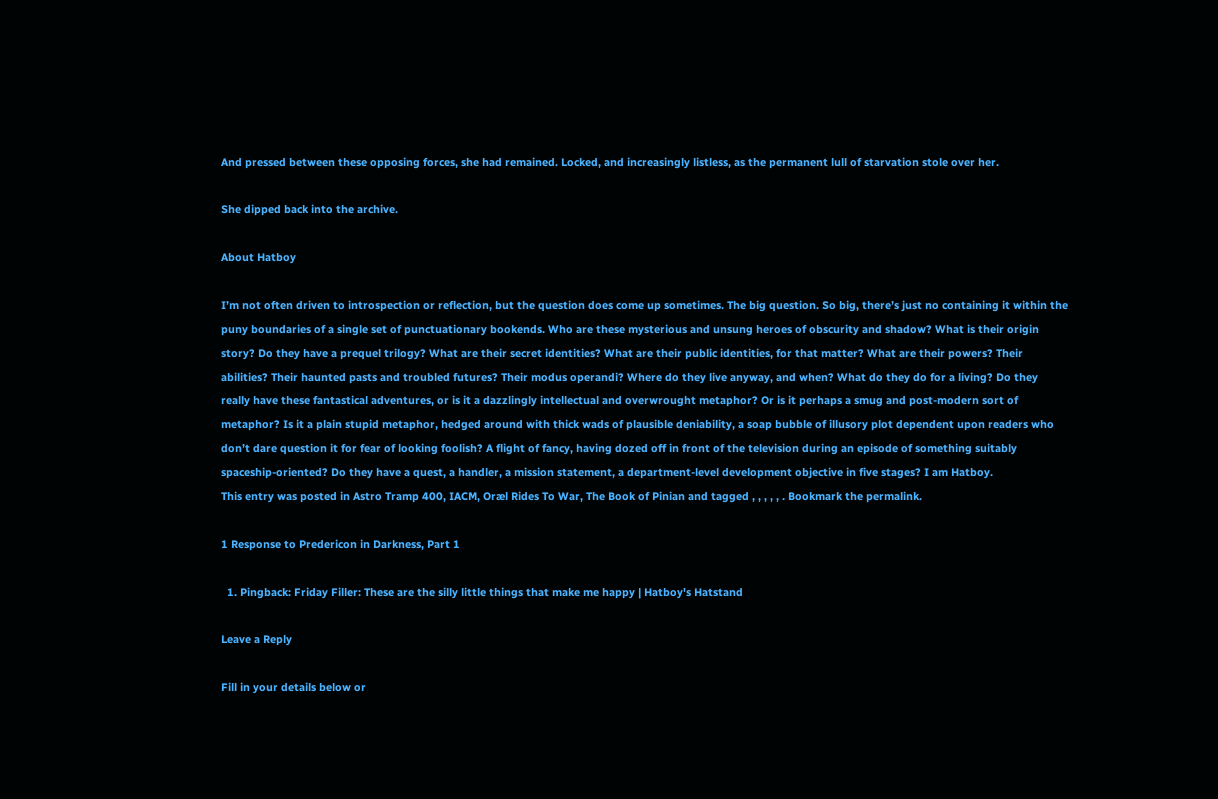And pressed between these opposing forces, she had remained. Locked, and increasingly listless, as the permanent lull of starvation stole over her.

She dipped back into the archive.

About Hatboy

I’m not often driven to introspection or reflection, but the question does come up sometimes. The big question. So big, there’s just no containing it within the puny boundaries of a single set of punctuationary bookends. Who are these mysterious and unsung heroes of obscurity and shadow? What is their origin story? Do they have a prequel trilogy? What are their secret identities? What are their public identities, for that matter? What are their powers? Their abilities? Their haunted pasts and troubled futures? Their modus operandi? Where do they live anyway, and when? What do they do for a living? Do they really have these fantastical adventures, or is it a dazzlingly intellectual and overwrought metaphor? Or is it perhaps a smug and post-modern sort of metaphor? Is it a plain stupid metaphor, hedged around with thick wads of plausible deniability, a soap bubble of illusory plot dependent upon readers who don’t dare question it for fear of looking foolish? A flight of fancy, having dozed off in front of the television during an episode of something suitably spaceship-oriented? Do they have a quest, a handler, a mission statement, a department-level development objective in five stages? I am Hatboy.
This entry was posted in Astro Tramp 400, IACM, Oræl Rides To War, The Book of Pinian and tagged , , , , , . Bookmark the permalink.

1 Response to Predericon in Darkness, Part 1

  1. Pingback: Friday Filler: These are the silly little things that make me happy | Hatboy's Hatstand

Leave a Reply

Fill in your details below or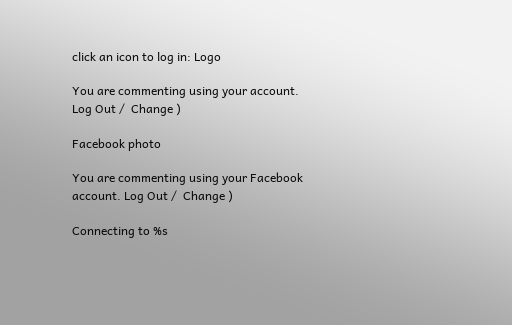click an icon to log in: Logo

You are commenting using your account. Log Out /  Change )

Facebook photo

You are commenting using your Facebook account. Log Out /  Change )

Connecting to %s